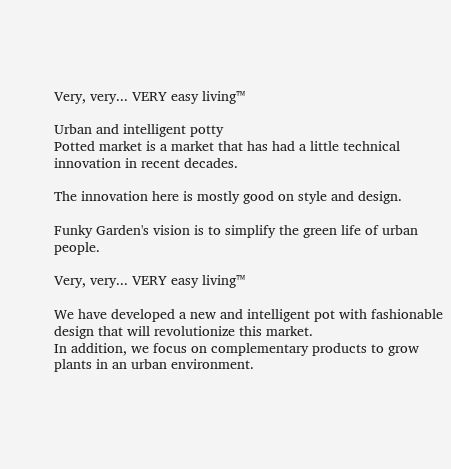Very, very... VERY easy living™

Urban and intelligent potty
Potted market is a market that has had a little technical innovation in recent decades.

The innovation here is mostly good on style and design.

Funky Garden's vision is to simplify the green life of urban people.

Very, very... VERY easy living™

We have developed a new and intelligent pot with fashionable design that will revolutionize this market.
In addition, we focus on complementary products to grow plants in an urban environment.